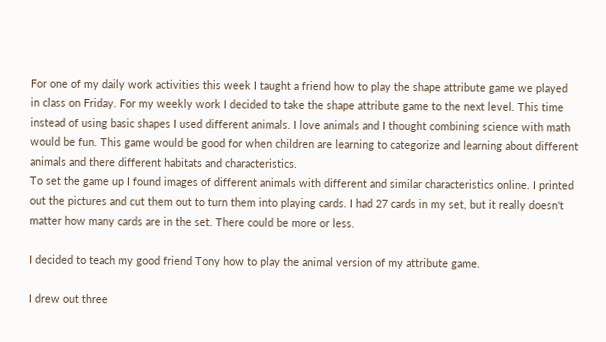For one of my daily work activities this week I taught a friend how to play the shape attribute game we played in class on Friday. For my weekly work I decided to take the shape attribute game to the next level. This time instead of using basic shapes I used different animals. I love animals and I thought combining science with math would be fun. This game would be good for when children are learning to categorize and learning about different animals and there different habitats and characteristics.
To set the game up I found images of different animals with different and similar characteristics online. I printed out the pictures and cut them out to turn them into playing cards. I had 27 cards in my set, but it really doesn't matter how many cards are in the set. There could be more or less.

I decided to teach my good friend Tony how to play the animal version of my attribute game.

I drew out three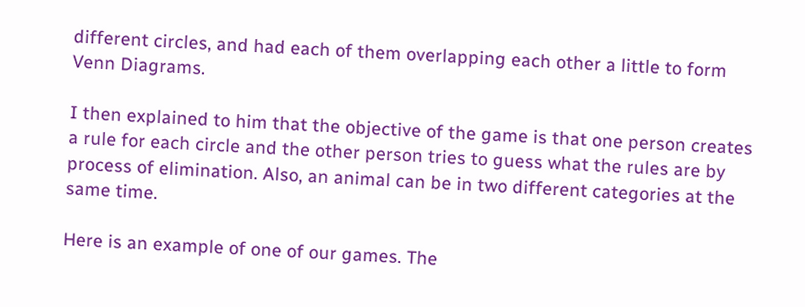different circles, and had each of them overlapping each other a little to form Venn Diagrams.

I then explained to him that the objective of the game is that one person creates a rule for each circle and the other person tries to guess what the rules are by process of elimination. Also, an animal can be in two different categories at the same time.

Here is an example of one of our games. The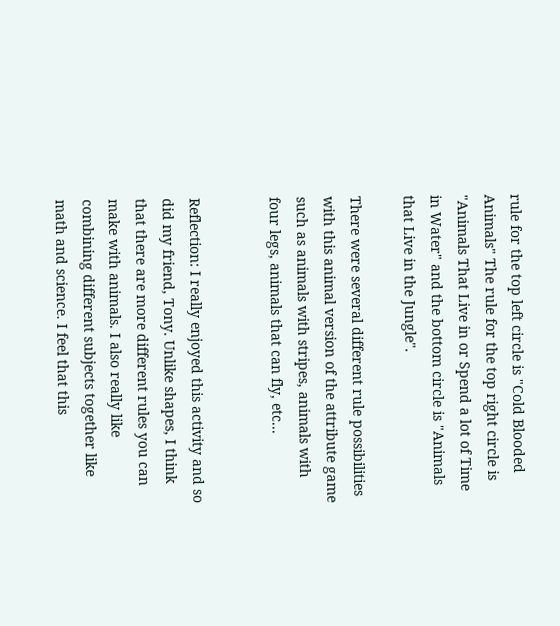rule for the top left circle is "Cold Blooded Animals" The rule for the top right circle is "Animals That Live in or Spend a lot of Time in Water" and the bottom circle is "Animals that Live in the Jungle".

There were several different rule possibilities with this animal version of the attribute game such as animals with stripes, animals with four legs, animals that can fly, etc...


Reflection: I really enjoyed this activity and so did my friend, Tony. Unlike shapes, I think that there are more different rules you can make with animals. I also really like combining different subjects together like math and science. I feel that this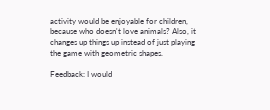activity would be enjoyable for children, because who doesn't love animals? Also, it changes up things up instead of just playing the game with geometric shapes.

Feedback: I would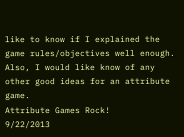like to know if I explained the game rules/objectives well enough. Also, I would like know of any other good ideas for an attribute game.
Attribute Games Rock!
9/22/2013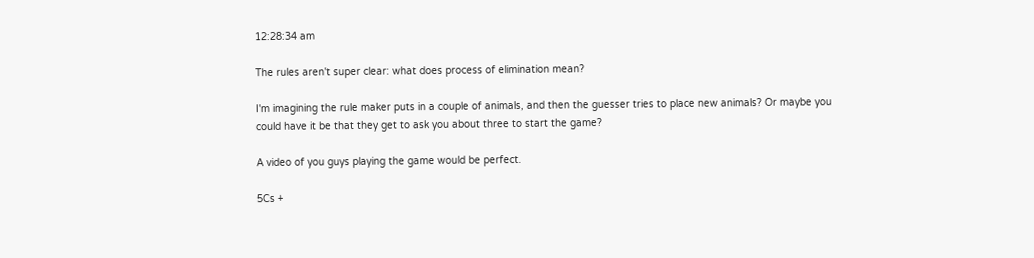12:28:34 am

The rules aren't super clear: what does process of elimination mean?

I'm imagining the rule maker puts in a couple of animals, and then the guesser tries to place new animals? Or maybe you could have it be that they get to ask you about three to start the game?

A video of you guys playing the game would be perfect.

5Cs +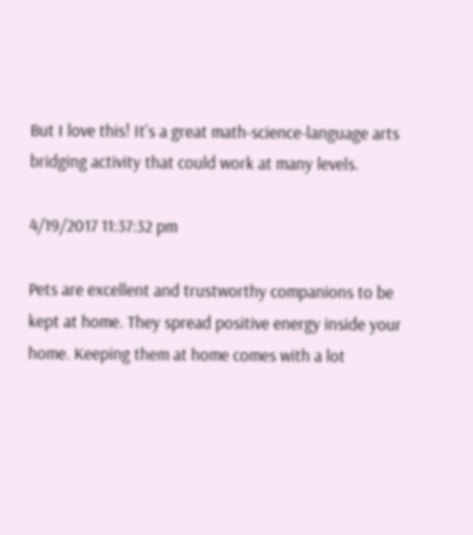But I love this! It's a great math-science-language arts bridging activity that could work at many levels.

4/19/2017 11:37:32 pm

Pets are excellent and trustworthy companions to be kept at home. They spread positive energy inside your home. Keeping them at home comes with a lot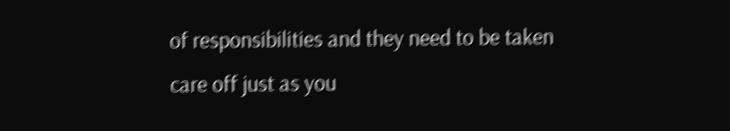of responsibilities and they need to be taken care off just as you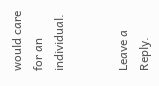would care for an individual.


Leave a Reply.